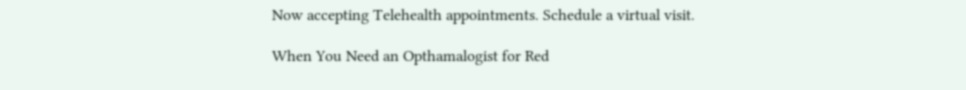Now accepting Telehealth appointments. Schedule a virtual visit.

When You Need an Opthamalogist for Red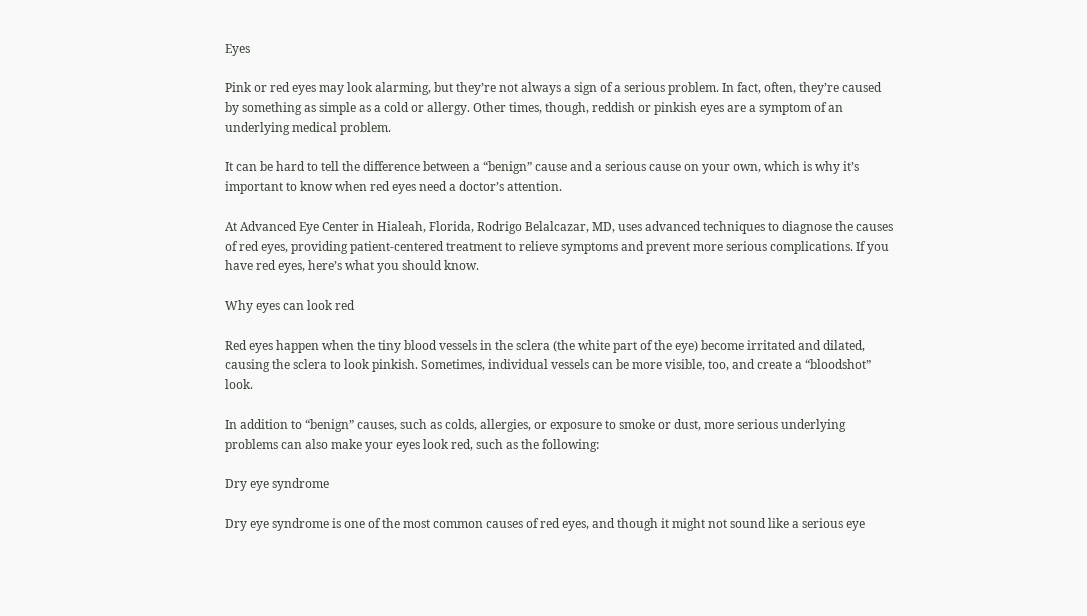Eyes

Pink or red eyes may look alarming, but they’re not always a sign of a serious problem. In fact, often, they’re caused by something as simple as a cold or allergy. Other times, though, reddish or pinkish eyes are a symptom of an underlying medical problem.

It can be hard to tell the difference between a “benign” cause and a serious cause on your own, which is why it’s important to know when red eyes need a doctor’s attention.

At Advanced Eye Center in Hialeah, Florida, Rodrigo Belalcazar, MD, uses advanced techniques to diagnose the causes of red eyes, providing patient-centered treatment to relieve symptoms and prevent more serious complications. If you have red eyes, here’s what you should know.

Why eyes can look red

Red eyes happen when the tiny blood vessels in the sclera (the white part of the eye) become irritated and dilated, causing the sclera to look pinkish. Sometimes, individual vessels can be more visible, too, and create a “bloodshot” look.

In addition to “benign” causes, such as colds, allergies, or exposure to smoke or dust, more serious underlying problems can also make your eyes look red, such as the following:

Dry eye syndrome

Dry eye syndrome is one of the most common causes of red eyes, and though it might not sound like a serious eye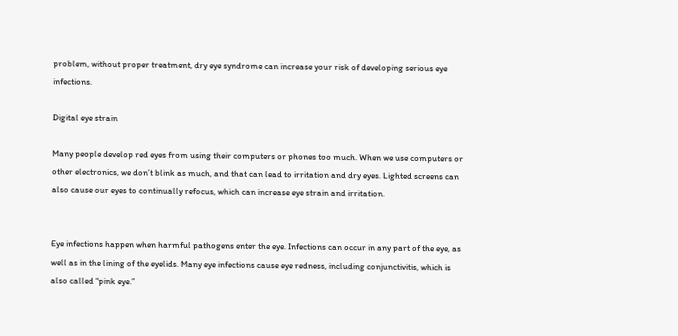problem, without proper treatment, dry eye syndrome can increase your risk of developing serious eye infections.

Digital eye strain

Many people develop red eyes from using their computers or phones too much. When we use computers or other electronics, we don’t blink as much, and that can lead to irritation and dry eyes. Lighted screens can also cause our eyes to continually refocus, which can increase eye strain and irritation.


Eye infections happen when harmful pathogens enter the eye. Infections can occur in any part of the eye, as well as in the lining of the eyelids. Many eye infections cause eye redness, including conjunctivitis, which is also called “pink eye.”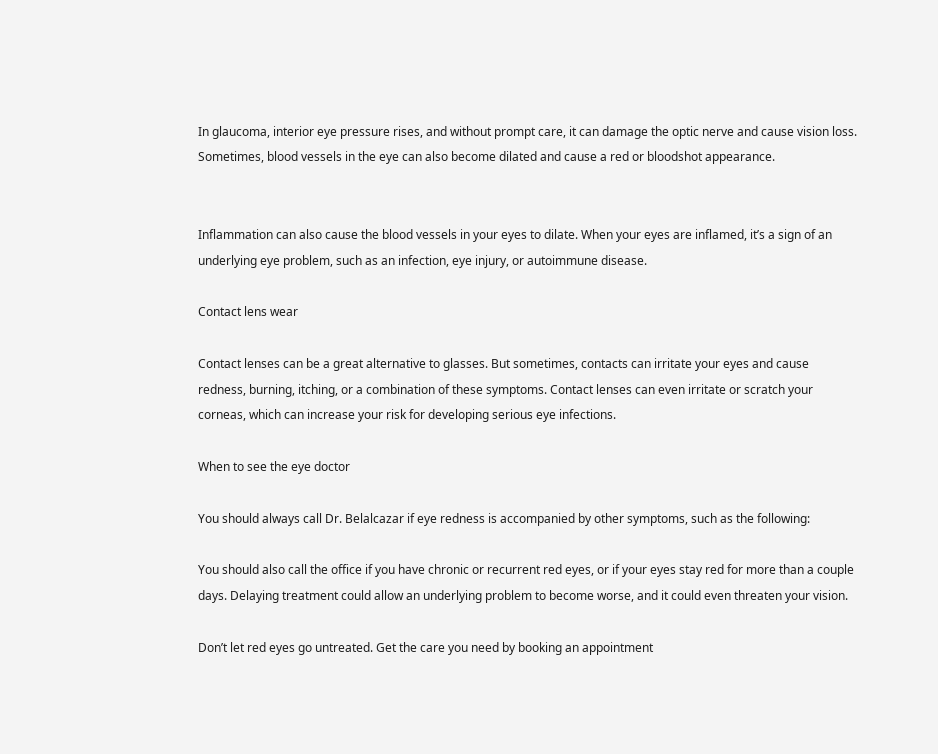In glaucoma, interior eye pressure rises, and without prompt care, it can damage the optic nerve and cause vision loss. Sometimes, blood vessels in the eye can also become dilated and cause a red or bloodshot appearance.


Inflammation can also cause the blood vessels in your eyes to dilate. When your eyes are inflamed, it’s a sign of an underlying eye problem, such as an infection, eye injury, or autoimmune disease.

Contact lens wear

Contact lenses can be a great alternative to glasses. But sometimes, contacts can irritate your eyes and cause redness, burning, itching, or a combination of these symptoms. Contact lenses can even irritate or scratch your corneas, which can increase your risk for developing serious eye infections.

When to see the eye doctor

You should always call Dr. Belalcazar if eye redness is accompanied by other symptoms, such as the following:

You should also call the office if you have chronic or recurrent red eyes, or if your eyes stay red for more than a couple days. Delaying treatment could allow an underlying problem to become worse, and it could even threaten your vision.

Don’t let red eyes go untreated. Get the care you need by booking an appointment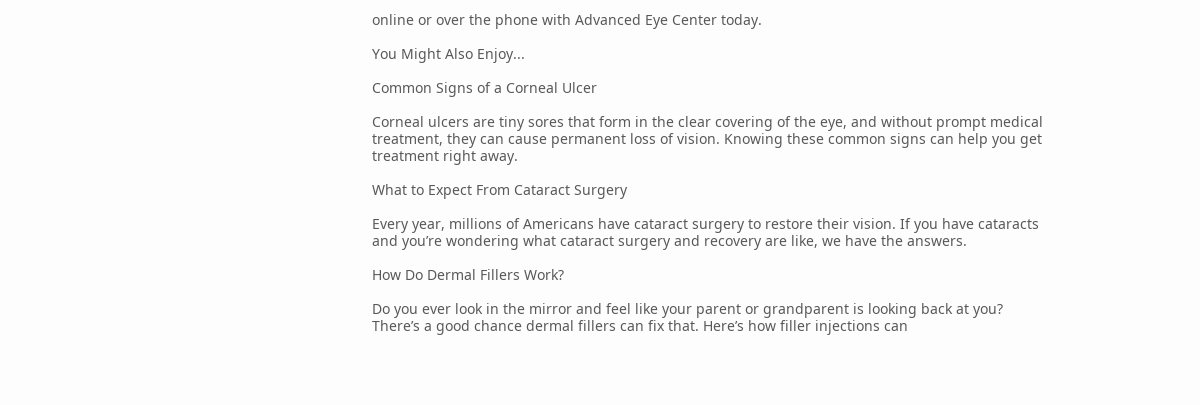online or over the phone with Advanced Eye Center today.

You Might Also Enjoy...

Common Signs of a Corneal Ulcer

Corneal ulcers are tiny sores that form in the clear covering of the eye, and without prompt medical treatment, they can cause permanent loss of vision. Knowing these common signs can help you get treatment right away.

What to Expect From Cataract Surgery

Every year, millions of Americans have cataract surgery to restore their vision. If you have cataracts and you’re wondering what cataract surgery and recovery are like, we have the answers.

How Do Dermal Fillers Work?

Do you ever look in the mirror and feel like your parent or grandparent is looking back at you? There’s a good chance dermal fillers can fix that. Here’s how filler injections can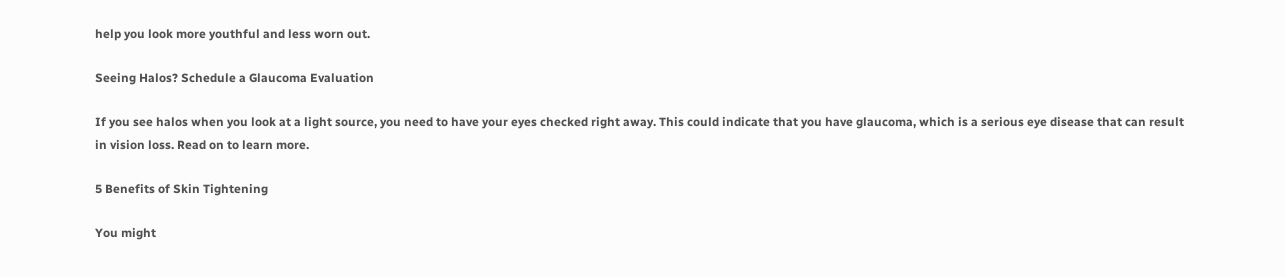help you look more youthful and less worn out.

Seeing Halos? Schedule a Glaucoma Evaluation

If you see halos when you look at a light source, you need to have your eyes checked right away. This could indicate that you have glaucoma, which is a serious eye disease that can result in vision loss. Read on to learn more.

5 Benefits of Skin Tightening

You might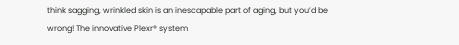think sagging, wrinkled skin is an inescapable part of aging, but you’d be wrong! The innovative Plexr® system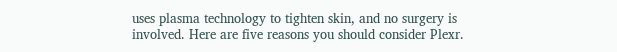uses plasma technology to tighten skin, and no surgery is involved. Here are five reasons you should consider Plexr.